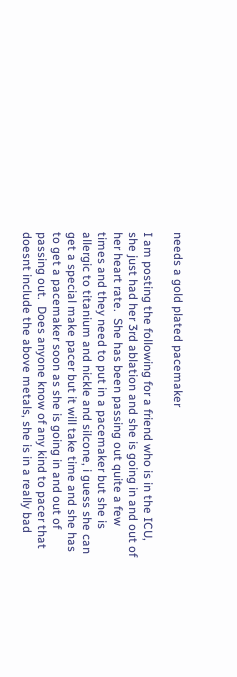needs a gold plated pacemaker

I am posting the following for a friend who is in the ICU, she just had her 3rd ablation and she is going in and out of her heart rate.  She has been passing out quite a few times and they need to put in a pacemaker but she is allergic to titanium and nickle and silcone, i guess she can get a special make pacer but it will take time and she has to get a pacemaker soon as she is going in and out of passing out.  Does anyone know of any kind to pacer that doesnt include the above metals, she is in a really bad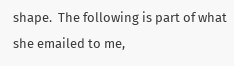shape.  The following is part of what she emailed to me,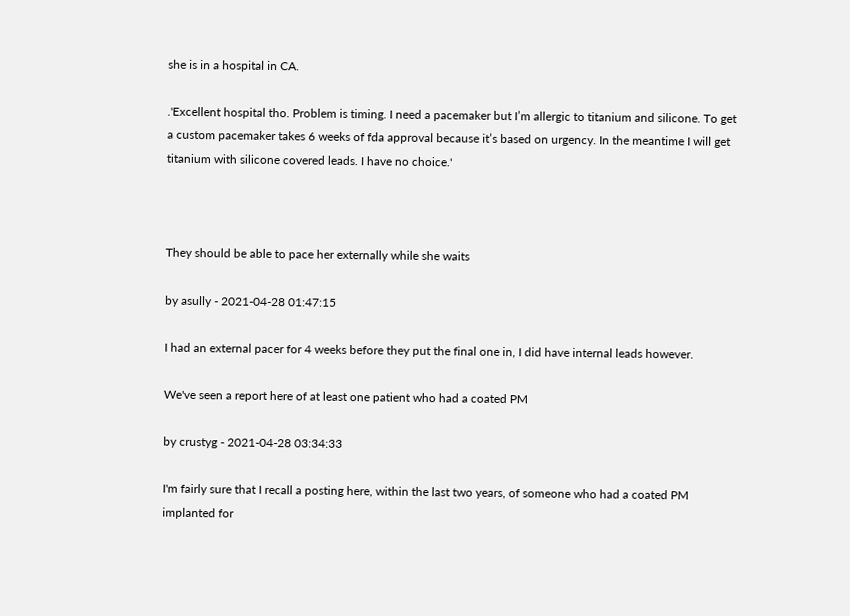she is in a hospital in CA.

.'Excellent hospital tho. Problem is timing. I need a pacemaker but I’m allergic to titanium and silicone. To get a custom pacemaker takes 6 weeks of fda approval because it’s based on urgency. In the meantime I will get titanium with silicone covered leads. I have no choice.'



They should be able to pace her externally while she waits

by asully - 2021-04-28 01:47:15

I had an external pacer for 4 weeks before they put the final one in, I did have internal leads however.

We've seen a report here of at least one patient who had a coated PM

by crustyg - 2021-04-28 03:34:33

I'm fairly sure that I recall a posting here, within the last two years, of someone who had a coated PM implanted for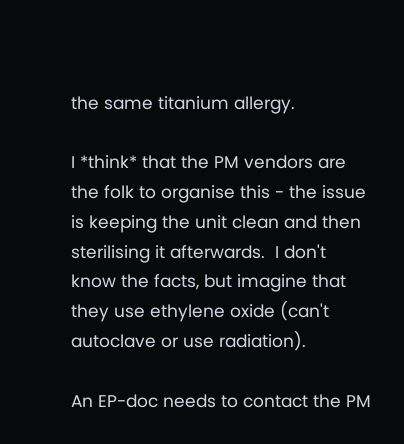the same titanium allergy.

I *think* that the PM vendors are the folk to organise this - the issue is keeping the unit clean and then sterilising it afterwards.  I don't know the facts, but imagine that they use ethylene oxide (can't autoclave or use radiation).

An EP-doc needs to contact the PM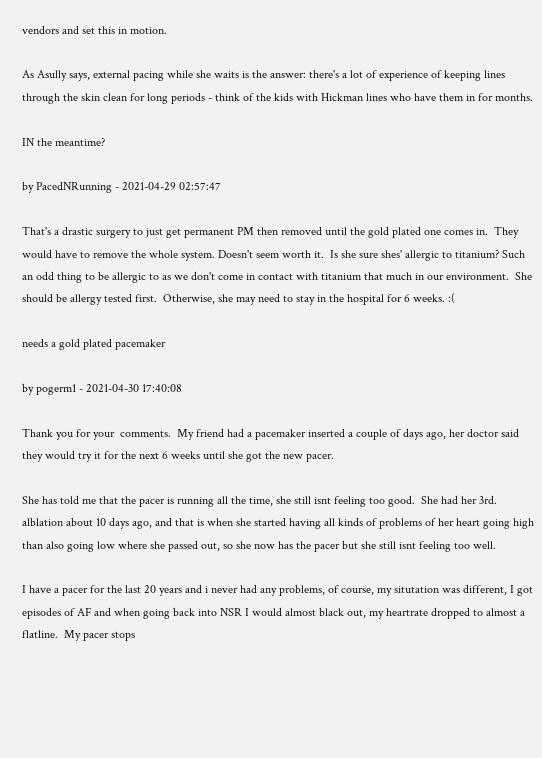vendors and set this in motion.

As Asully says, external pacing while she waits is the answer: there's a lot of experience of keeping lines through the skin clean for long periods - think of the kids with Hickman lines who have them in for months.

IN the meantime?

by PacedNRunning - 2021-04-29 02:57:47

That's a drastic surgery to just get permanent PM then removed until the gold plated one comes in.  They would have to remove the whole system. Doesn't seem worth it.  Is she sure shes' allergic to titanium? Such an odd thing to be allergic to as we don't come in contact with titanium that much in our environment.  She should be allergy tested first.  Otherwise, she may need to stay in the hospital for 6 weeks. :(

needs a gold plated pacemaker

by pogerm1 - 2021-04-30 17:40:08

Thank you for your  comments.  My friend had a pacemaker inserted a couple of days ago, her doctor said they would try it for the next 6 weeks until she got the new pacer.

She has told me that the pacer is running all the time, she still isnt feeling too good.  She had her 3rd. alblation about 10 days ago, and that is when she started having all kinds of problems of her heart going high than also going low where she passed out, so she now has the pacer but she still isnt feeling too well.

I have a pacer for the last 20 years and i never had any problems, of course, my situtation was different, I got episodes of AF and when going back into NSR I would almost black out, my heartrate dropped to almost a flatline.  My pacer stops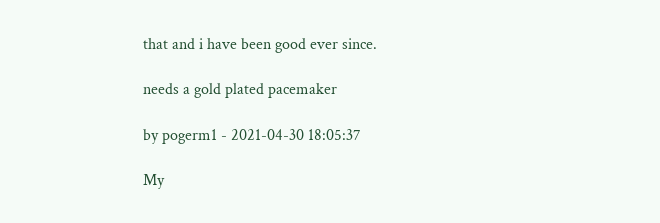that and i have been good ever since.

needs a gold plated pacemaker

by pogerm1 - 2021-04-30 18:05:37

My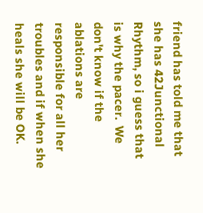friend has told me that she has 42Junctional Rhythm, so i guess that is why the pacer.  We don't know if the ablations are responsible for all her troubles and if when she heals she will be OK.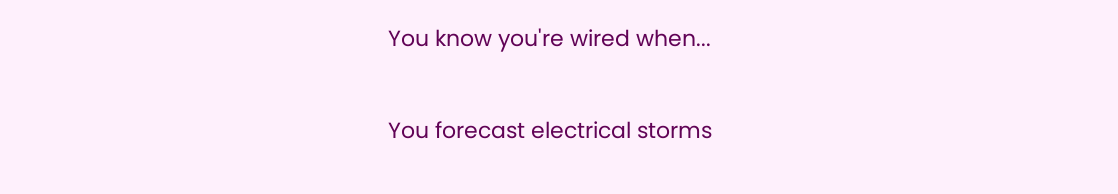You know you're wired when...

You forecast electrical storms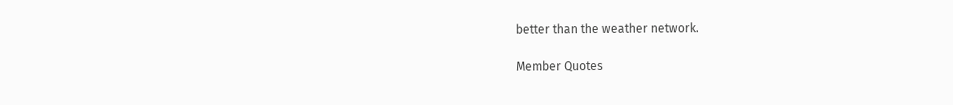better than the weather network.

Member Quotes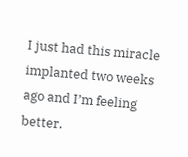I just had this miracle implanted two weeks ago and I’m feeling better.